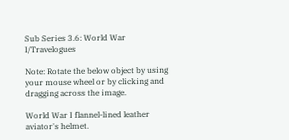Sub Series 3.6: World War I/Travelogues

Note: Rotate the below object by using your mouse wheel or by clicking and dragging across the image.

World War I flannel-lined leather aviator's helmet.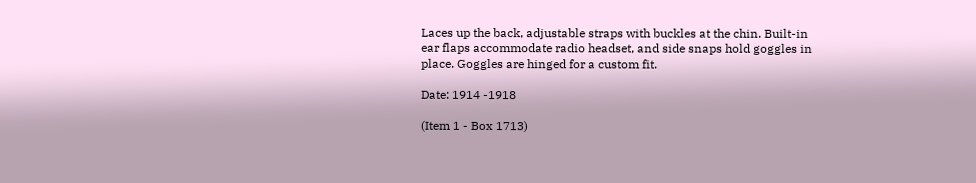Laces up the back, adjustable straps with buckles at the chin. Built-in ear flaps accommodate radio headset, and side snaps hold goggles in place. Goggles are hinged for a custom fit.

Date: 1914 -1918

(Item 1 - Box 1713)